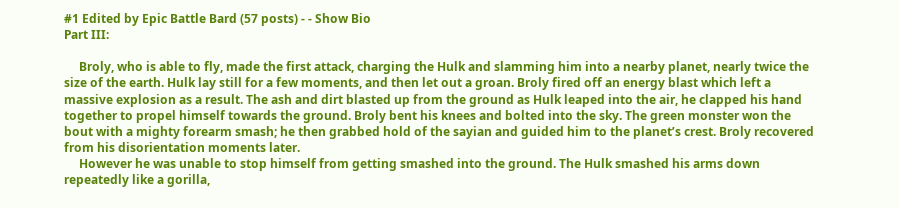#1 Edited by Epic Battle Bard (57 posts) - - Show Bio
Part III:

     Broly, who is able to fly, made the first attack, charging the Hulk and slamming him into a nearby planet, nearly twice the size of the earth. Hulk lay still for a few moments, and then let out a groan. Broly fired off an energy blast which left a massive explosion as a result. The ash and dirt blasted up from the ground as Hulk leaped into the air, he clapped his hand together to propel himself towards the ground. Broly bent his knees and bolted into the sky. The green monster won the bout with a mighty forearm smash; he then grabbed hold of the sayian and guided him to the planet’s crest. Broly recovered from his disorientation moments later.
     However he was unable to stop himself from getting smashed into the ground. The Hulk smashed his arms down repeatedly like a gorilla,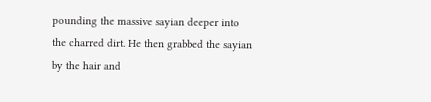pounding the massive sayian deeper into the charred dirt. He then grabbed the sayian by the hair and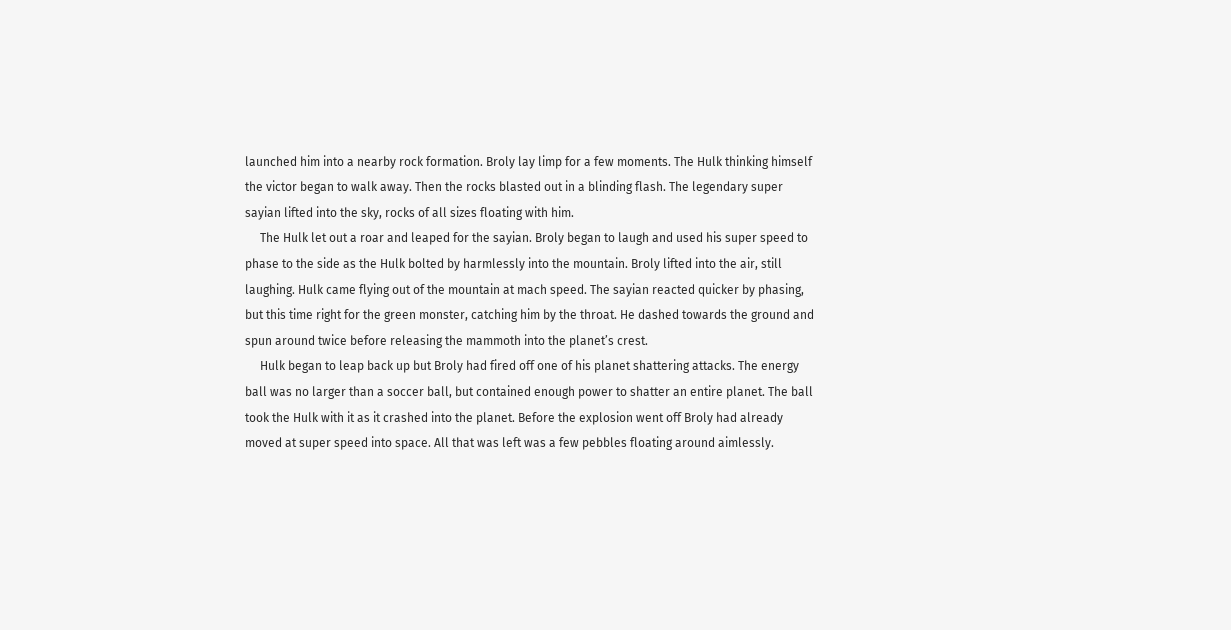launched him into a nearby rock formation. Broly lay limp for a few moments. The Hulk thinking himself the victor began to walk away. Then the rocks blasted out in a blinding flash. The legendary super sayian lifted into the sky, rocks of all sizes floating with him.
     The Hulk let out a roar and leaped for the sayian. Broly began to laugh and used his super speed to phase to the side as the Hulk bolted by harmlessly into the mountain. Broly lifted into the air, still laughing. Hulk came flying out of the mountain at mach speed. The sayian reacted quicker by phasing, but this time right for the green monster, catching him by the throat. He dashed towards the ground and spun around twice before releasing the mammoth into the planet’s crest.
     Hulk began to leap back up but Broly had fired off one of his planet shattering attacks. The energy ball was no larger than a soccer ball, but contained enough power to shatter an entire planet. The ball took the Hulk with it as it crashed into the planet. Before the explosion went off Broly had already moved at super speed into space. All that was left was a few pebbles floating around aimlessly.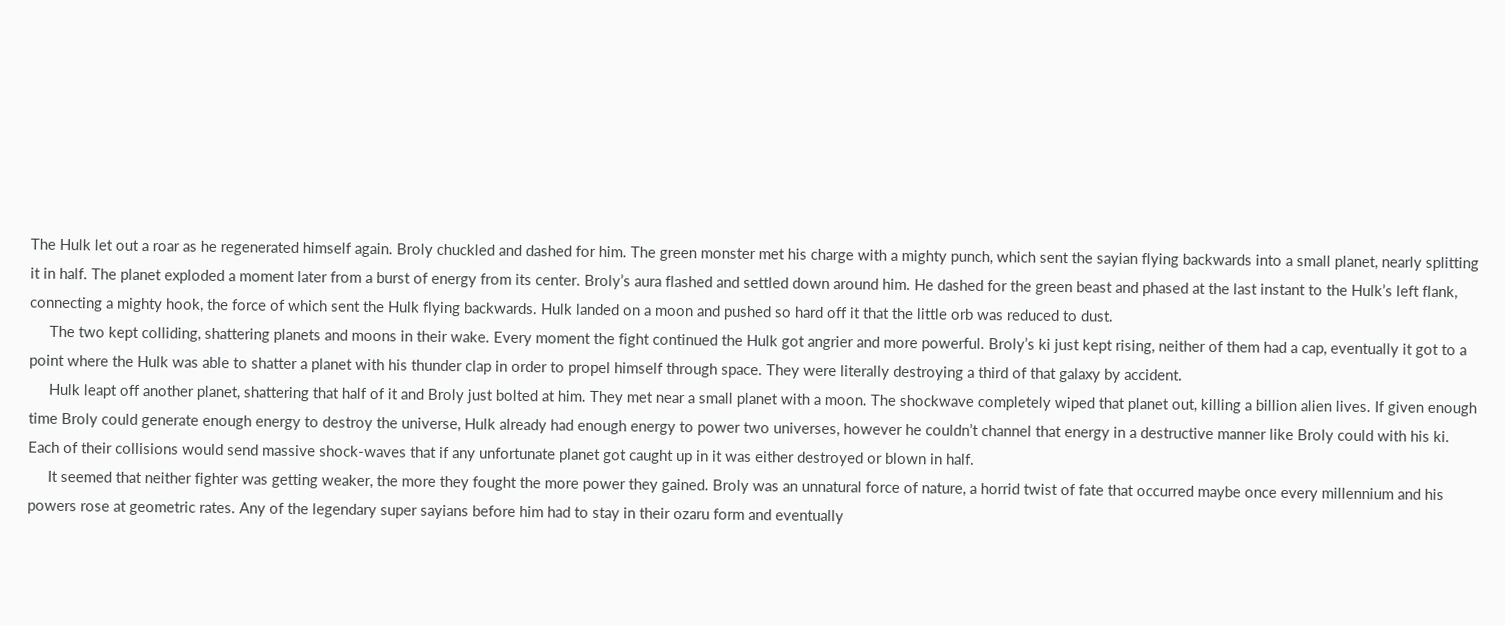The Hulk let out a roar as he regenerated himself again. Broly chuckled and dashed for him. The green monster met his charge with a mighty punch, which sent the sayian flying backwards into a small planet, nearly splitting it in half. The planet exploded a moment later from a burst of energy from its center. Broly’s aura flashed and settled down around him. He dashed for the green beast and phased at the last instant to the Hulk’s left flank, connecting a mighty hook, the force of which sent the Hulk flying backwards. Hulk landed on a moon and pushed so hard off it that the little orb was reduced to dust.
     The two kept colliding, shattering planets and moons in their wake. Every moment the fight continued the Hulk got angrier and more powerful. Broly’s ki just kept rising, neither of them had a cap, eventually it got to a point where the Hulk was able to shatter a planet with his thunder clap in order to propel himself through space. They were literally destroying a third of that galaxy by accident.
     Hulk leapt off another planet, shattering that half of it and Broly just bolted at him. They met near a small planet with a moon. The shockwave completely wiped that planet out, killing a billion alien lives. If given enough time Broly could generate enough energy to destroy the universe, Hulk already had enough energy to power two universes, however he couldn’t channel that energy in a destructive manner like Broly could with his ki. Each of their collisions would send massive shock-waves that if any unfortunate planet got caught up in it was either destroyed or blown in half.
     It seemed that neither fighter was getting weaker, the more they fought the more power they gained. Broly was an unnatural force of nature, a horrid twist of fate that occurred maybe once every millennium and his powers rose at geometric rates. Any of the legendary super sayians before him had to stay in their ozaru form and eventually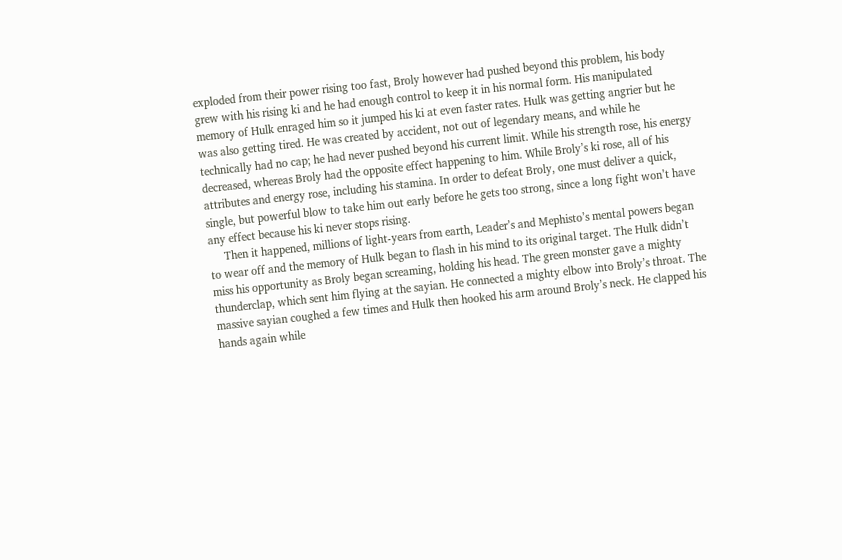exploded from their power rising too fast, Broly however had pushed beyond this problem, his body grew with his rising ki and he had enough control to keep it in his normal form. His manipulated memory of Hulk enraged him so it jumped his ki at even faster rates. Hulk was getting angrier but he was also getting tired. He was created by accident, not out of legendary means, and while he technically had no cap; he had never pushed beyond his current limit. While his strength rose, his energy decreased, whereas Broly had the opposite effect happening to him. While Broly’s ki rose, all of his attributes and energy rose, including his stamina. In order to defeat Broly, one must deliver a quick, single, but powerful blow to take him out early before he gets too strong, since a long fight won’t have any effect because his ki never stops rising.
     Then it happened, millions of light-years from earth, Leader’s and Mephisto’s mental powers began to wear off and the memory of Hulk began to flash in his mind to its original target. The Hulk didn’t miss his opportunity as Broly began screaming, holding his head. The green monster gave a mighty thunderclap, which sent him flying at the sayian. He connected a mighty elbow into Broly’s throat. The massive sayian coughed a few times and Hulk then hooked his arm around Broly’s neck. He clapped his hands again while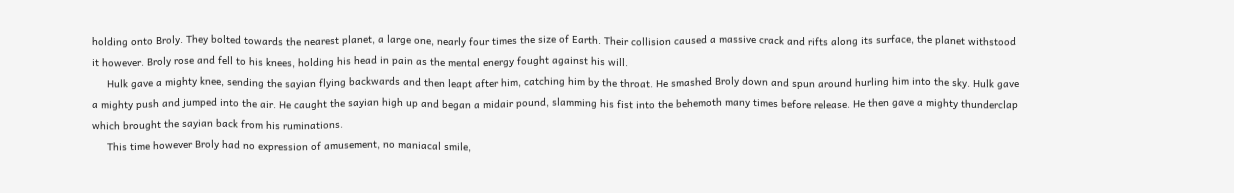holding onto Broly. They bolted towards the nearest planet, a large one, nearly four times the size of Earth. Their collision caused a massive crack and rifts along its surface, the planet withstood it however. Broly rose and fell to his knees, holding his head in pain as the mental energy fought against his will.
     Hulk gave a mighty knee, sending the sayian flying backwards and then leapt after him, catching him by the throat. He smashed Broly down and spun around hurling him into the sky. Hulk gave a mighty push and jumped into the air. He caught the sayian high up and began a midair pound, slamming his fist into the behemoth many times before release. He then gave a mighty thunderclap which brought the sayian back from his ruminations.
     This time however Broly had no expression of amusement, no maniacal smile,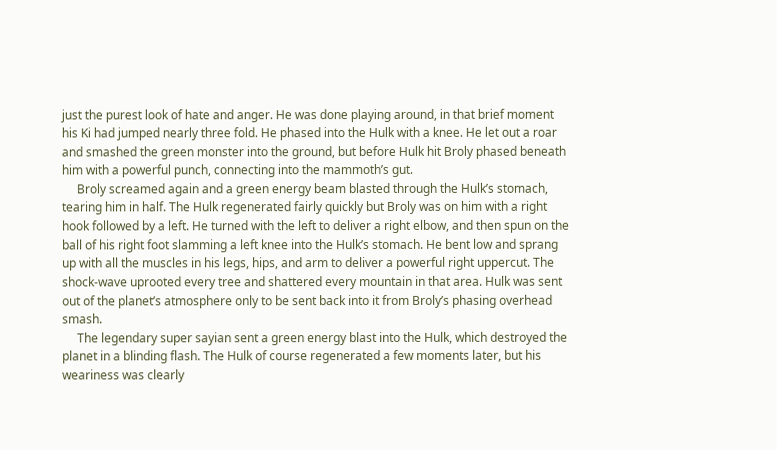just the purest look of hate and anger. He was done playing around, in that brief moment his Ki had jumped nearly three fold. He phased into the Hulk with a knee. He let out a roar and smashed the green monster into the ground, but before Hulk hit Broly phased beneath him with a powerful punch, connecting into the mammoth’s gut.
     Broly screamed again and a green energy beam blasted through the Hulk’s stomach, tearing him in half. The Hulk regenerated fairly quickly but Broly was on him with a right hook followed by a left. He turned with the left to deliver a right elbow, and then spun on the ball of his right foot slamming a left knee into the Hulk’s stomach. He bent low and sprang up with all the muscles in his legs, hips, and arm to deliver a powerful right uppercut. The shock-wave uprooted every tree and shattered every mountain in that area. Hulk was sent out of the planet’s atmosphere only to be sent back into it from Broly’s phasing overhead smash.
     The legendary super sayian sent a green energy blast into the Hulk, which destroyed the planet in a blinding flash. The Hulk of course regenerated a few moments later, but his weariness was clearly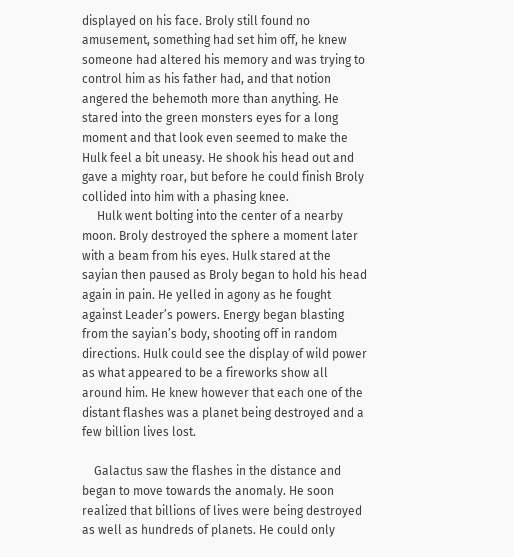displayed on his face. Broly still found no amusement, something had set him off, he knew someone had altered his memory and was trying to control him as his father had, and that notion angered the behemoth more than anything. He stared into the green monsters eyes for a long moment and that look even seemed to make the Hulk feel a bit uneasy. He shook his head out and gave a mighty roar, but before he could finish Broly collided into him with a phasing knee.
     Hulk went bolting into the center of a nearby moon. Broly destroyed the sphere a moment later with a beam from his eyes. Hulk stared at the sayian then paused as Broly began to hold his head again in pain. He yelled in agony as he fought against Leader’s powers. Energy began blasting from the sayian’s body, shooting off in random directions. Hulk could see the display of wild power as what appeared to be a fireworks show all around him. He knew however that each one of the distant flashes was a planet being destroyed and a few billion lives lost.

    Galactus saw the flashes in the distance and began to move towards the anomaly. He soon realized that billions of lives were being destroyed as well as hundreds of planets. He could only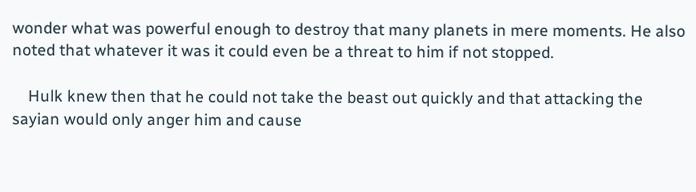wonder what was powerful enough to destroy that many planets in mere moments. He also noted that whatever it was it could even be a threat to him if not stopped.

    Hulk knew then that he could not take the beast out quickly and that attacking the sayian would only anger him and cause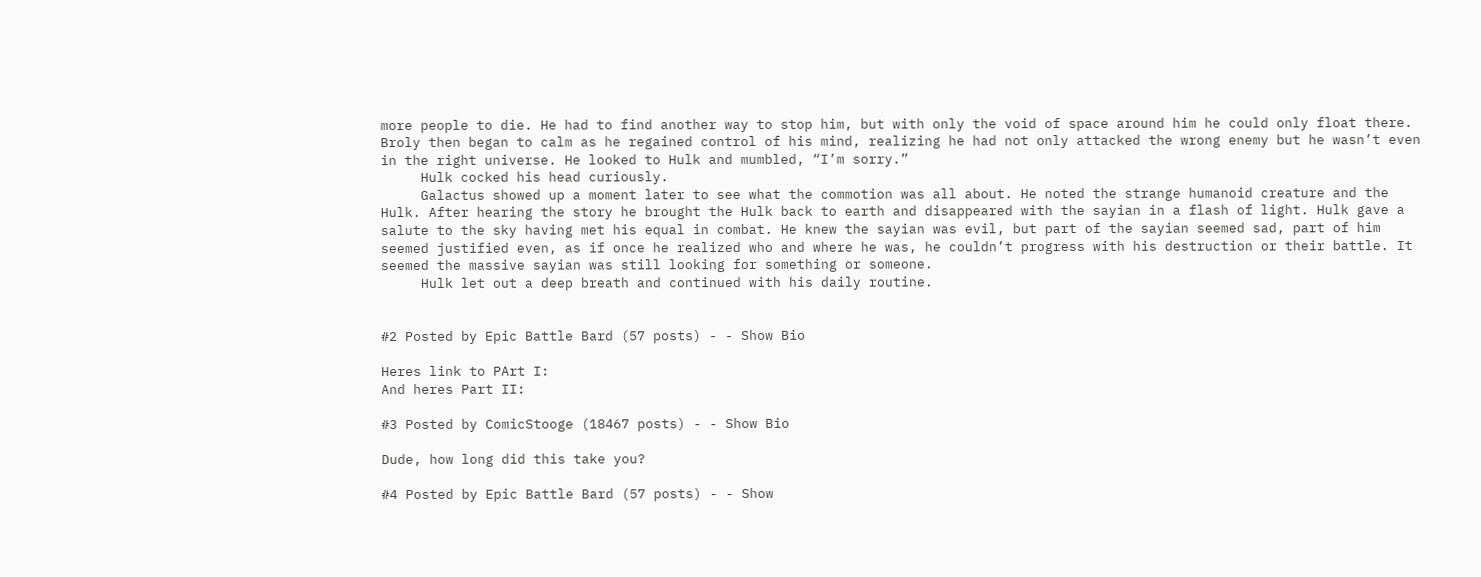more people to die. He had to find another way to stop him, but with only the void of space around him he could only float there. Broly then began to calm as he regained control of his mind, realizing he had not only attacked the wrong enemy but he wasn’t even in the right universe. He looked to Hulk and mumbled, “I’m sorry.”
     Hulk cocked his head curiously.
     Galactus showed up a moment later to see what the commotion was all about. He noted the strange humanoid creature and the Hulk. After hearing the story he brought the Hulk back to earth and disappeared with the sayian in a flash of light. Hulk gave a salute to the sky having met his equal in combat. He knew the sayian was evil, but part of the sayian seemed sad, part of him seemed justified even, as if once he realized who and where he was, he couldn’t progress with his destruction or their battle. It seemed the massive sayian was still looking for something or someone.
     Hulk let out a deep breath and continued with his daily routine.


#2 Posted by Epic Battle Bard (57 posts) - - Show Bio

Heres link to PArt I:
And heres Part II:

#3 Posted by ComicStooge (18467 posts) - - Show Bio

Dude, how long did this take you?

#4 Posted by Epic Battle Bard (57 posts) - - Show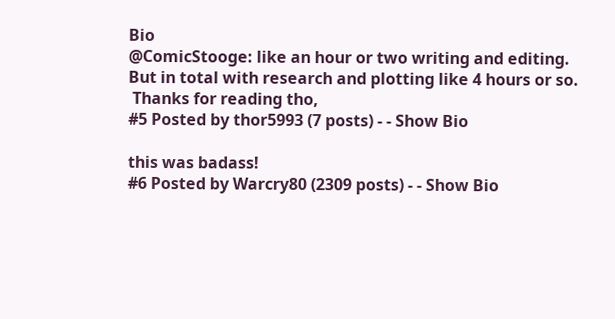Bio
@ComicStooge: like an hour or two writing and editing. But in total with research and plotting like 4 hours or so.
 Thanks for reading tho,
#5 Posted by thor5993 (7 posts) - - Show Bio

this was badass!
#6 Posted by Warcry80 (2309 posts) - - Show Bio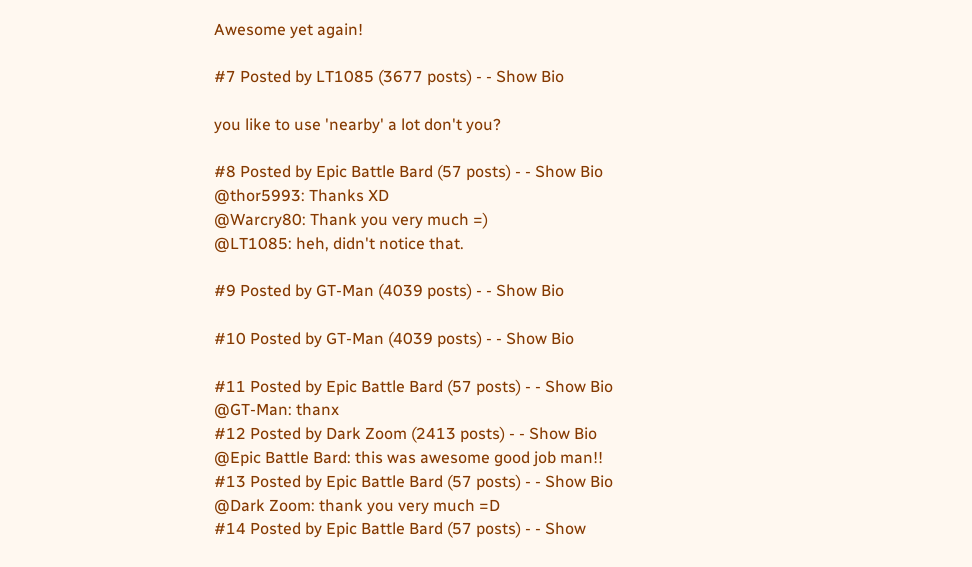Awesome yet again!

#7 Posted by LT1085 (3677 posts) - - Show Bio

you like to use 'nearby' a lot don't you?

#8 Posted by Epic Battle Bard (57 posts) - - Show Bio
@thor5993: Thanks XD
@Warcry80: Thank you very much =)
@LT1085: heh, didn't notice that.

#9 Posted by GT-Man (4039 posts) - - Show Bio

#10 Posted by GT-Man (4039 posts) - - Show Bio

#11 Posted by Epic Battle Bard (57 posts) - - Show Bio
@GT-Man: thanx
#12 Posted by Dark Zoom (2413 posts) - - Show Bio
@Epic Battle Bard: this was awesome good job man!!
#13 Posted by Epic Battle Bard (57 posts) - - Show Bio
@Dark Zoom: thank you very much =D
#14 Posted by Epic Battle Bard (57 posts) - - Show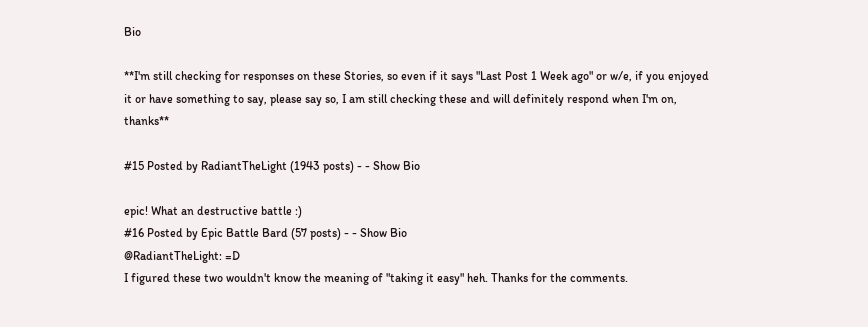Bio

**I'm still checking for responses on these Stories, so even if it says "Last Post 1 Week ago" or w/e, if you enjoyed it or have something to say, please say so, I am still checking these and will definitely respond when I'm on, thanks**

#15 Posted by RadiantTheLight (1943 posts) - - Show Bio

epic! What an destructive battle :)
#16 Posted by Epic Battle Bard (57 posts) - - Show Bio
@RadiantTheLight: =D
I figured these two wouldn't know the meaning of "taking it easy" heh. Thanks for the comments.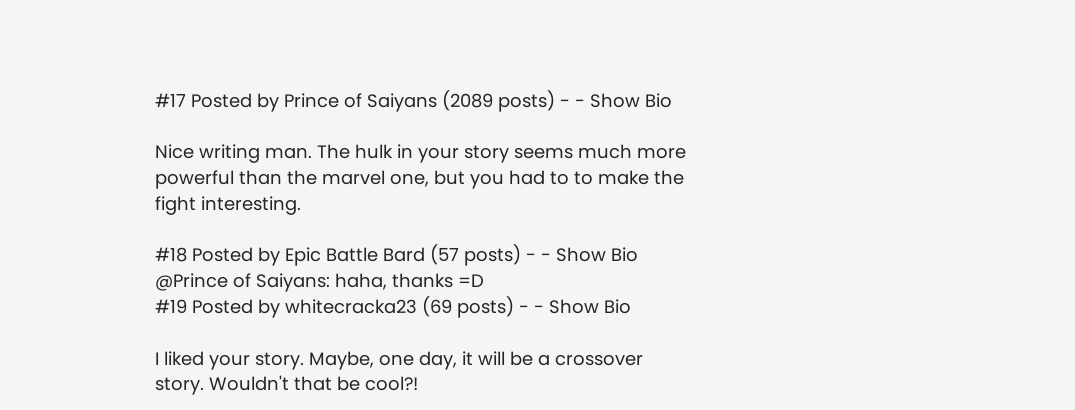#17 Posted by Prince of Saiyans (2089 posts) - - Show Bio

Nice writing man. The hulk in your story seems much more powerful than the marvel one, but you had to to make the fight interesting.

#18 Posted by Epic Battle Bard (57 posts) - - Show Bio
@Prince of Saiyans: haha, thanks =D
#19 Posted by whitecracka23 (69 posts) - - Show Bio

I liked your story. Maybe, one day, it will be a crossover story. Wouldn't that be cool?!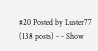#20 Posted by Luster77 (138 posts) - - Show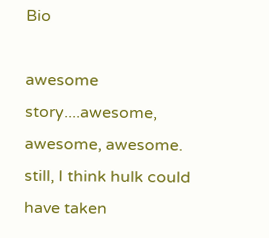Bio

awesome story....awesome, awesome, awesome. still, I think hulk could have taken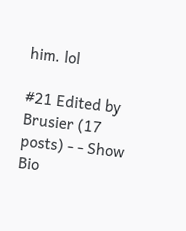him. lol

#21 Edited by Brusier (17 posts) - - Show Bio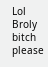Lol Broly bitch please